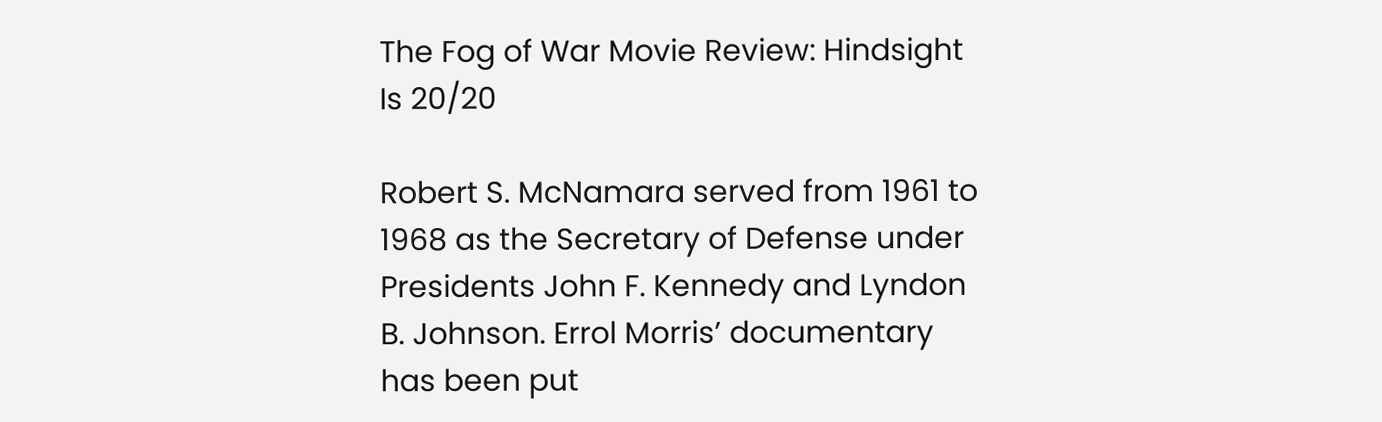The Fog of War Movie Review: Hindsight Is 20/20

Robert S. McNamara served from 1961 to 1968 as the Secretary of Defense under Presidents John F. Kennedy and Lyndon B. Johnson. Errol Morris’ documentary has been put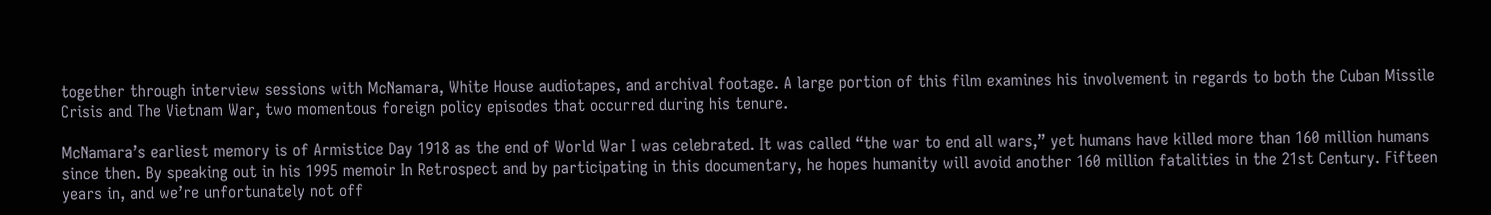together through interview sessions with McNamara, White House audiotapes, and archival footage. A large portion of this film examines his involvement in regards to both the Cuban Missile Crisis and The Vietnam War, two momentous foreign policy episodes that occurred during his tenure.

McNamara’s earliest memory is of Armistice Day 1918 as the end of World War I was celebrated. It was called “the war to end all wars,” yet humans have killed more than 160 million humans since then. By speaking out in his 1995 memoir In Retrospect and by participating in this documentary, he hopes humanity will avoid another 160 million fatalities in the 21st Century. Fifteen years in, and we’re unfortunately not off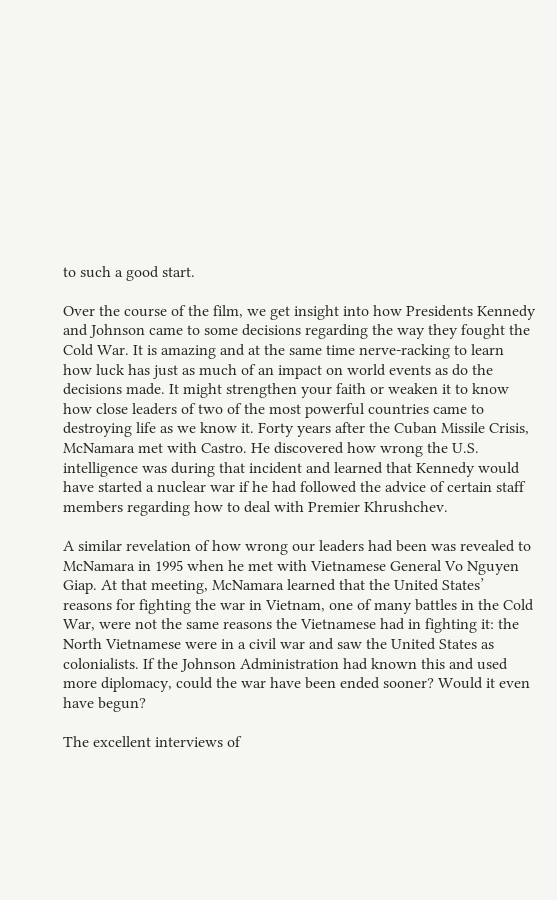to such a good start.

Over the course of the film, we get insight into how Presidents Kennedy and Johnson came to some decisions regarding the way they fought the Cold War. It is amazing and at the same time nerve-racking to learn how luck has just as much of an impact on world events as do the decisions made. It might strengthen your faith or weaken it to know how close leaders of two of the most powerful countries came to destroying life as we know it. Forty years after the Cuban Missile Crisis, McNamara met with Castro. He discovered how wrong the U.S. intelligence was during that incident and learned that Kennedy would have started a nuclear war if he had followed the advice of certain staff members regarding how to deal with Premier Khrushchev.

A similar revelation of how wrong our leaders had been was revealed to McNamara in 1995 when he met with Vietnamese General Vo Nguyen Giap. At that meeting, McNamara learned that the United States’ reasons for fighting the war in Vietnam, one of many battles in the Cold War, were not the same reasons the Vietnamese had in fighting it: the North Vietnamese were in a civil war and saw the United States as colonialists. If the Johnson Administration had known this and used more diplomacy, could the war have been ended sooner? Would it even have begun?

The excellent interviews of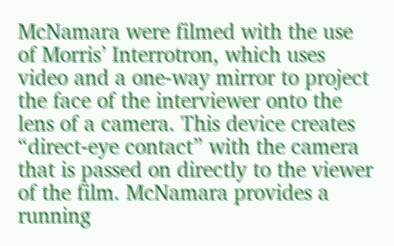McNamara were filmed with the use of Morris’ Interrotron, which uses video and a one-way mirror to project the face of the interviewer onto the lens of a camera. This device creates “direct-eye contact” with the camera that is passed on directly to the viewer of the film. McNamara provides a running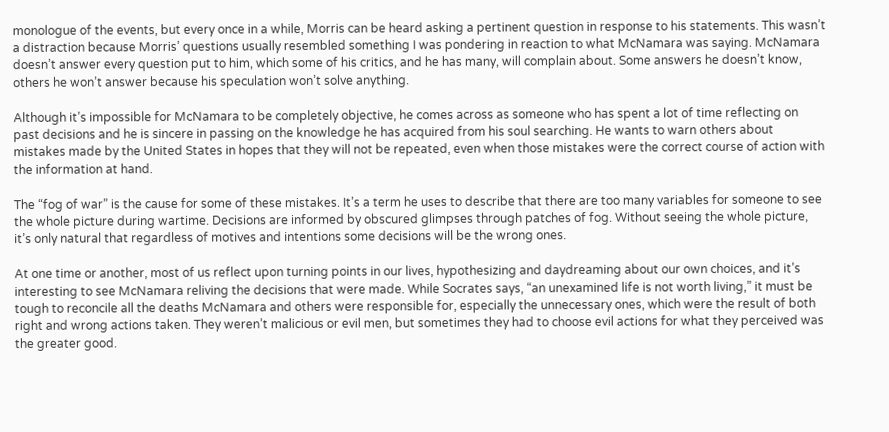monologue of the events, but every once in a while, Morris can be heard asking a pertinent question in response to his statements. This wasn’t a distraction because Morris’ questions usually resembled something I was pondering in reaction to what McNamara was saying. McNamara doesn’t answer every question put to him, which some of his critics, and he has many, will complain about. Some answers he doesn’t know, others he won’t answer because his speculation won’t solve anything.

Although it’s impossible for McNamara to be completely objective, he comes across as someone who has spent a lot of time reflecting on past decisions and he is sincere in passing on the knowledge he has acquired from his soul searching. He wants to warn others about mistakes made by the United States in hopes that they will not be repeated, even when those mistakes were the correct course of action with the information at hand.

The “fog of war” is the cause for some of these mistakes. It’s a term he uses to describe that there are too many variables for someone to see the whole picture during wartime. Decisions are informed by obscured glimpses through patches of fog. Without seeing the whole picture, it’s only natural that regardless of motives and intentions some decisions will be the wrong ones.

At one time or another, most of us reflect upon turning points in our lives, hypothesizing and daydreaming about our own choices, and it’s interesting to see McNamara reliving the decisions that were made. While Socrates says, “an unexamined life is not worth living,” it must be tough to reconcile all the deaths McNamara and others were responsible for, especially the unnecessary ones, which were the result of both right and wrong actions taken. They weren’t malicious or evil men, but sometimes they had to choose evil actions for what they perceived was the greater good.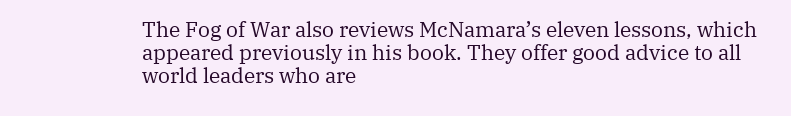The Fog of War also reviews McNamara’s eleven lessons, which appeared previously in his book. They offer good advice to all world leaders who are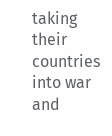taking their countries into war and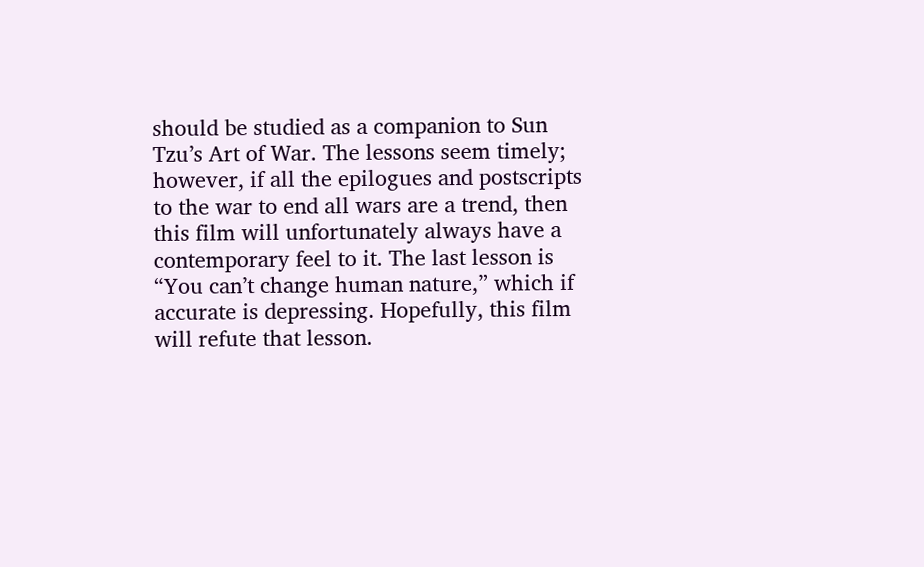should be studied as a companion to Sun Tzu’s Art of War. The lessons seem timely; however, if all the epilogues and postscripts to the war to end all wars are a trend, then this film will unfortunately always have a contemporary feel to it. The last lesson is “You can’t change human nature,” which if accurate is depressing. Hopefully, this film will refute that lesson.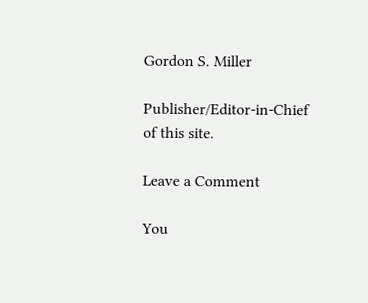Gordon S. Miller

Publisher/Editor-in-Chief of this site.

Leave a Comment

You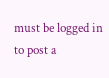must be logged in to post a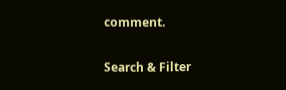comment.

Search & Filter